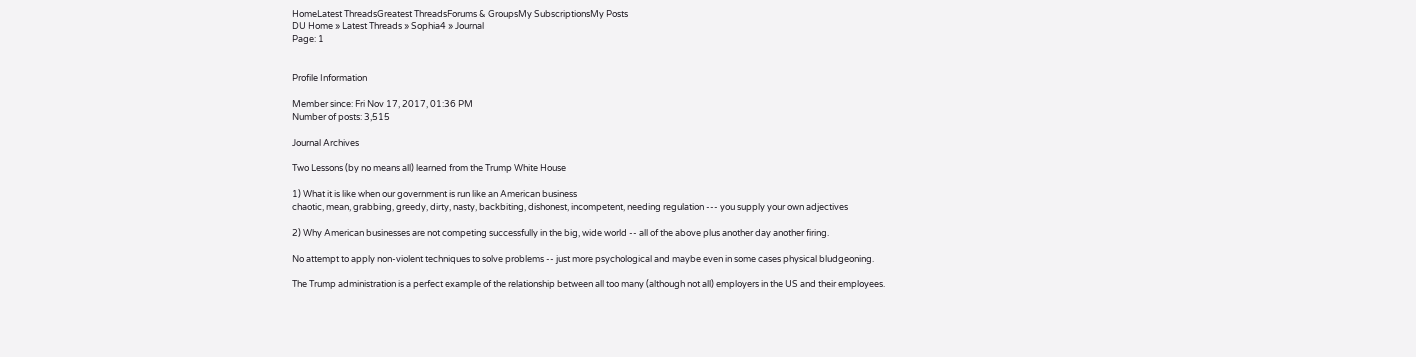HomeLatest ThreadsGreatest ThreadsForums & GroupsMy SubscriptionsMy Posts
DU Home » Latest Threads » Sophia4 » Journal
Page: 1


Profile Information

Member since: Fri Nov 17, 2017, 01:36 PM
Number of posts: 3,515

Journal Archives

Two Lessons (by no means all) learned from the Trump White House

1) What it is like when our government is run like an American business
chaotic, mean, grabbing, greedy, dirty, nasty, backbiting, dishonest, incompetent, needing regulation --- you supply your own adjectives

2) Why American businesses are not competing successfully in the big, wide world -- all of the above plus another day another firing.

No attempt to apply non-violent techniques to solve problems -- just more psychological and maybe even in some cases physical bludgeoning.

The Trump administration is a perfect example of the relationship between all too many (although not all) employers in the US and their employees.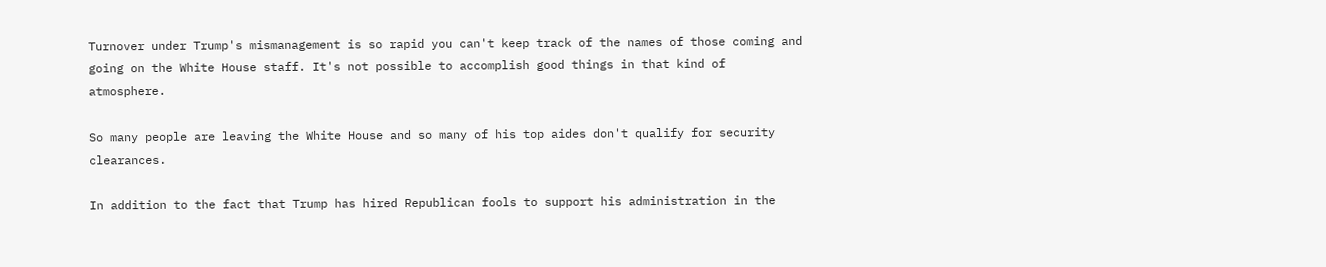Turnover under Trump's mismanagement is so rapid you can't keep track of the names of those coming and going on the White House staff. It's not possible to accomplish good things in that kind of atmosphere.

So many people are leaving the White House and so many of his top aides don't qualify for security clearances.

In addition to the fact that Trump has hired Republican fools to support his administration in the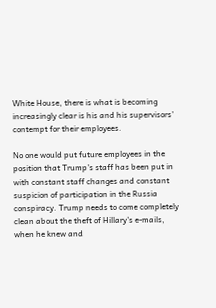White House, there is what is becoming increasingly clear is his and his supervisors' contempt for their employees.

No one would put future employees in the position that Trump's staff has been put in with constant staff changes and constant suspicion of participation in the Russia conspiracy. Trump needs to come completely clean about the theft of Hillary's e-mails, when he knew and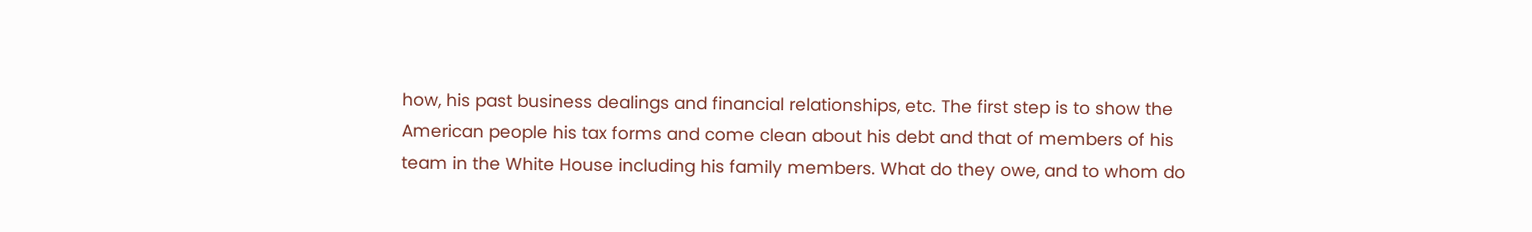how, his past business dealings and financial relationships, etc. The first step is to show the American people his tax forms and come clean about his debt and that of members of his team in the White House including his family members. What do they owe, and to whom do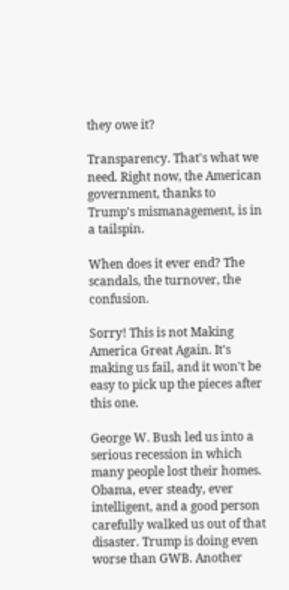they owe it?

Transparency. That's what we need. Right now, the American government, thanks to Trump's mismanagement, is in a tailspin.

When does it ever end? The scandals, the turnover, the confusion.

Sorry! This is not Making America Great Again. It's making us fail, and it won't be easy to pick up the pieces after this one.

George W. Bush led us into a serious recession in which many people lost their homes. Obama, ever steady, ever intelligent, and a good person carefully walked us out of that disaster. Trump is doing even worse than GWB. Another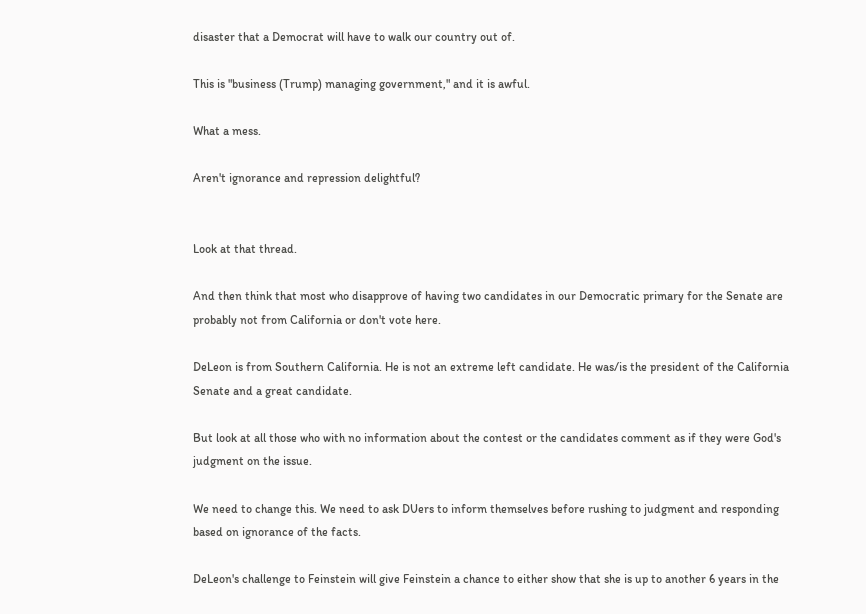disaster that a Democrat will have to walk our country out of.

This is "business (Trump) managing government," and it is awful.

What a mess.

Aren't ignorance and repression delightful?


Look at that thread.

And then think that most who disapprove of having two candidates in our Democratic primary for the Senate are probably not from California or don't vote here.

DeLeon is from Southern California. He is not an extreme left candidate. He was/is the president of the California Senate and a great candidate.

But look at all those who with no information about the contest or the candidates comment as if they were God's judgment on the issue.

We need to change this. We need to ask DUers to inform themselves before rushing to judgment and responding based on ignorance of the facts.

DeLeon's challenge to Feinstein will give Feinstein a chance to either show that she is up to another 6 years in the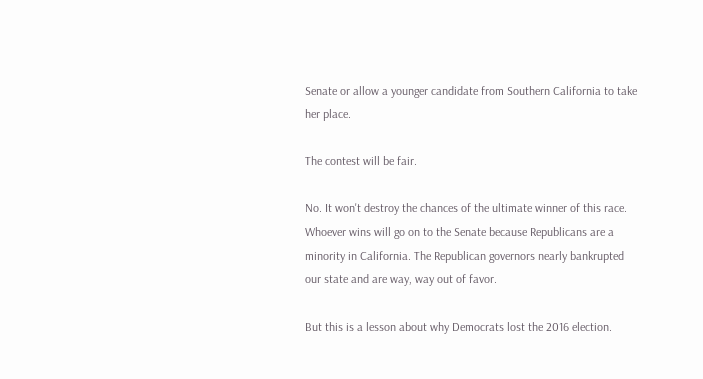Senate or allow a younger candidate from Southern California to take her place.

The contest will be fair.

No. It won't destroy the chances of the ultimate winner of this race. Whoever wins will go on to the Senate because Republicans are a minority in California. The Republican governors nearly bankrupted our state and are way, way out of favor.

But this is a lesson about why Democrats lost the 2016 election.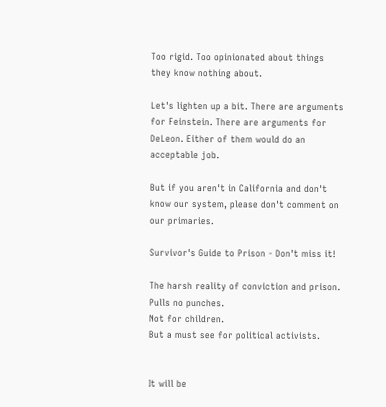Too rigid. Too opinionated about things they know nothing about.

Let's lighten up a bit. There are arguments for Feinstein. There are arguments for DeLeon. Either of them would do an acceptable job.

But if you aren't in California and don't know our system, please don't comment on our primaries.

Survivor's Guide to Prison - Don't miss it!

The harsh reality of conviction and prison.
Pulls no punches.
Not for children.
But a must see for political activists.


It will be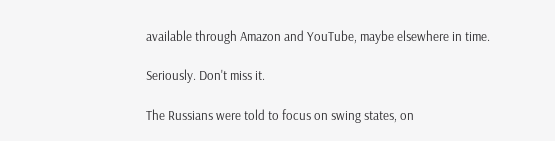available through Amazon and YouTube, maybe elsewhere in time.

Seriously. Don't miss it.

The Russians were told to focus on swing states, on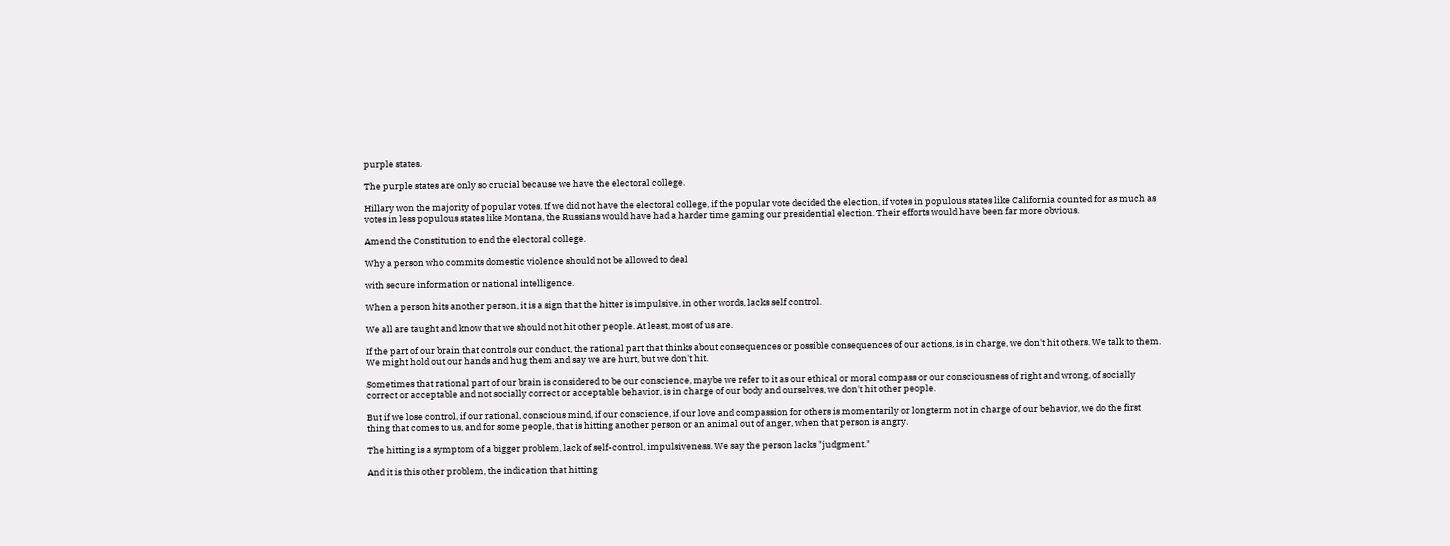purple states.

The purple states are only so crucial because we have the electoral college.

Hillary won the majority of popular votes. If we did not have the electoral college, if the popular vote decided the election, if votes in populous states like California counted for as much as votes in less populous states like Montana, the Russians would have had a harder time gaming our presidential election. Their efforts would have been far more obvious.

Amend the Constitution to end the electoral college.

Why a person who commits domestic violence should not be allowed to deal

with secure information or national intelligence.

When a person hits another person, it is a sign that the hitter is impulsive, in other words, lacks self control.

We all are taught and know that we should not hit other people. At least, most of us are.

If the part of our brain that controls our conduct, the rational part that thinks about consequences or possible consequences of our actions, is in charge, we don't hit others. We talk to them. We might hold out our hands and hug them and say we are hurt, but we don't hit.

Sometimes that rational part of our brain is considered to be our conscience, maybe we refer to it as our ethical or moral compass or our consciousness of right and wrong, of socially correct or acceptable and not socially correct or acceptable behavior, is in charge of our body and ourselves, we don't hit other people.

But if we lose control, if our rational, conscious mind, if our conscience, if our love and compassion for others is momentarily or longterm not in charge of our behavior, we do the first thing that comes to us, and for some people, that is hitting another person or an animal out of anger, when that person is angry.

The hitting is a symptom of a bigger problem, lack of self-control, impulsiveness. We say the person lacks "judgment."

And it is this other problem, the indication that hitting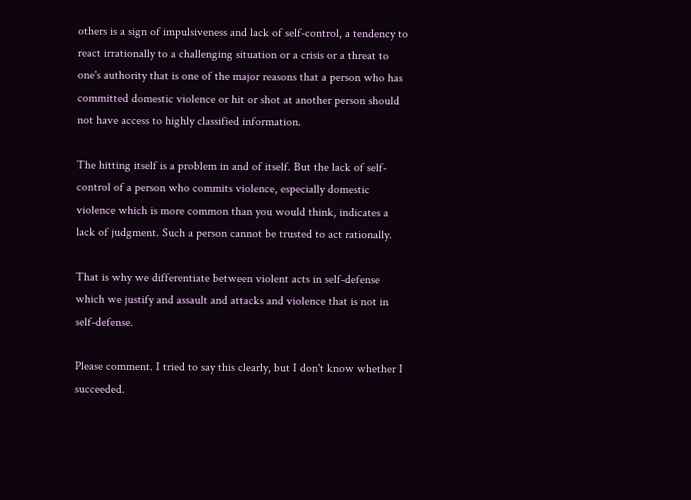others is a sign of impulsiveness and lack of self-control, a tendency to react irrationally to a challenging situation or a crisis or a threat to one's authority that is one of the major reasons that a person who has committed domestic violence or hit or shot at another person should not have access to highly classified information.

The hitting itself is a problem in and of itself. But the lack of self-control of a person who commits violence, especially domestic violence which is more common than you would think, indicates a lack of judgment. Such a person cannot be trusted to act rationally.

That is why we differentiate between violent acts in self-defense which we justify and assault and attacks and violence that is not in self-defense.

Please comment. I tried to say this clearly, but I don't know whether I succeeded.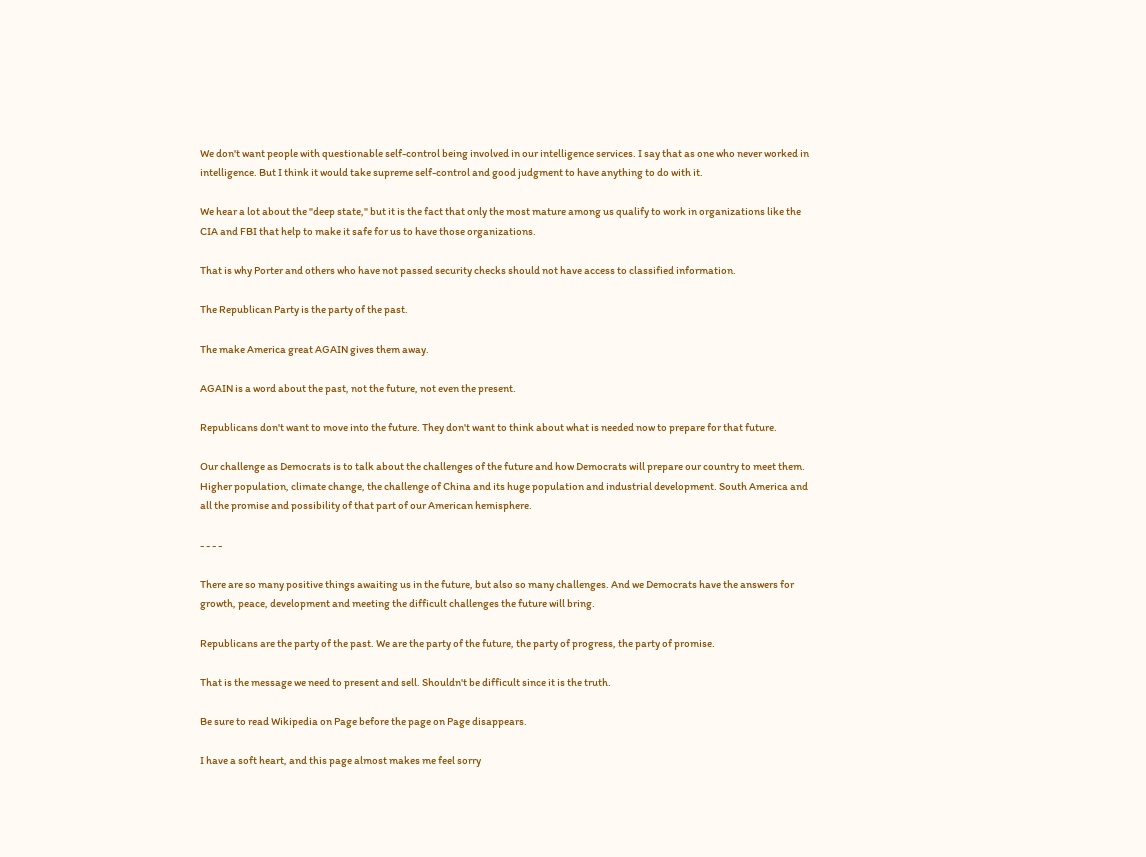We don't want people with questionable self-control being involved in our intelligence services. I say that as one who never worked in intelligence. But I think it would take supreme self-control and good judgment to have anything to do with it.

We hear a lot about the "deep state," but it is the fact that only the most mature among us qualify to work in organizations like the CIA and FBI that help to make it safe for us to have those organizations.

That is why Porter and others who have not passed security checks should not have access to classified information.

The Republican Party is the party of the past.

The make America great AGAIN gives them away.

AGAIN is a word about the past, not the future, not even the present.

Republicans don't want to move into the future. They don't want to think about what is needed now to prepare for that future.

Our challenge as Democrats is to talk about the challenges of the future and how Democrats will prepare our country to meet them. Higher population, climate change, the challenge of China and its huge population and industrial development. South America and all the promise and possibility of that part of our American hemisphere.

- - - -

There are so many positive things awaiting us in the future, but also so many challenges. And we Democrats have the answers for growth, peace, development and meeting the difficult challenges the future will bring.

Republicans are the party of the past. We are the party of the future, the party of progress, the party of promise.

That is the message we need to present and sell. Shouldn't be difficult since it is the truth.

Be sure to read Wikipedia on Page before the page on Page disappears.

I have a soft heart, and this page almost makes me feel sorry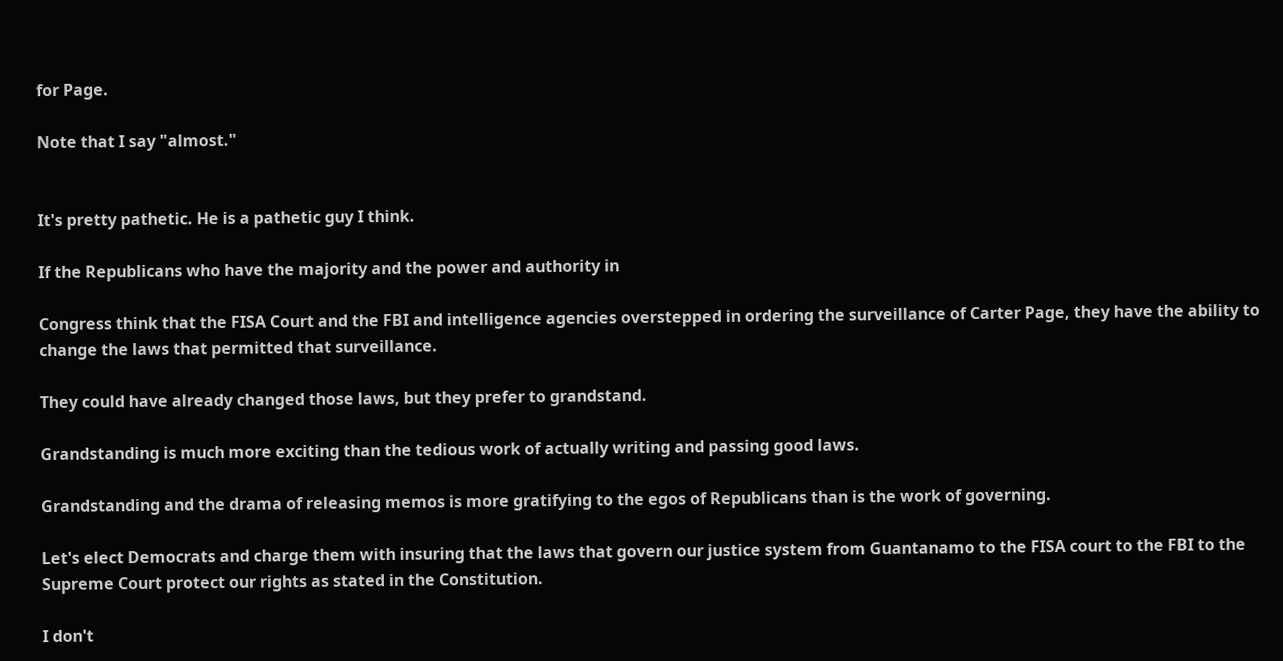for Page.

Note that I say "almost."


It's pretty pathetic. He is a pathetic guy I think.

If the Republicans who have the majority and the power and authority in

Congress think that the FISA Court and the FBI and intelligence agencies overstepped in ordering the surveillance of Carter Page, they have the ability to change the laws that permitted that surveillance.

They could have already changed those laws, but they prefer to grandstand.

Grandstanding is much more exciting than the tedious work of actually writing and passing good laws.

Grandstanding and the drama of releasing memos is more gratifying to the egos of Republicans than is the work of governing.

Let's elect Democrats and charge them with insuring that the laws that govern our justice system from Guantanamo to the FISA court to the FBI to the Supreme Court protect our rights as stated in the Constitution.

I don't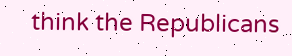think the Republicans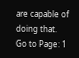are capable of doing that.
Go to Page: 1